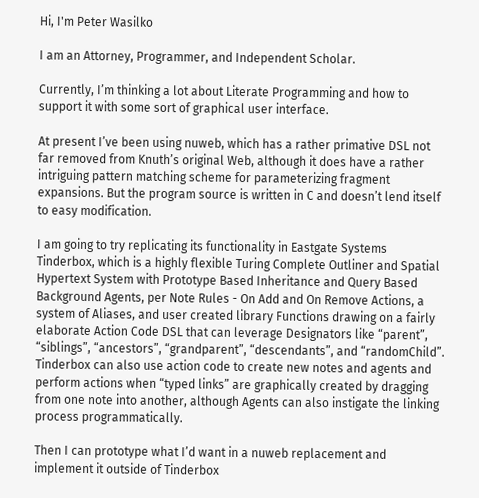Hi, I'm Peter Wasilko

I am an Attorney, Programmer, and Independent Scholar.

Currently, I’m thinking a lot about Literate Programming and how to support it with some sort of graphical user interface.

At present I’ve been using nuweb, which has a rather primative DSL not far removed from Knuth’s original Web, although it does have a rather intriguing pattern matching scheme for parameterizing fragment expansions. But the program source is written in C and doesn’t lend itself to easy modification.

I am going to try replicating its functionality in Eastgate Systems Tinderbox, which is a highly flexible Turing Complete Outliner and Spatial Hypertext System with Prototype Based Inheritance and Query Based Background Agents, per Note Rules - On Add and On Remove Actions, a system of Aliases, and user created library Functions drawing on a fairly elaborate Action Code DSL that can leverage Designators like “parent”, “siblings”, “ancestors”, “grandparent”, “descendants”, and “randomChild”. Tinderbox can also use action code to create new notes and agents and perform actions when “typed links” are graphically created by dragging from one note into another, although Agents can also instigate the linking process programmatically.

Then I can prototype what I’d want in a nuweb replacement and implement it outside of Tinderbox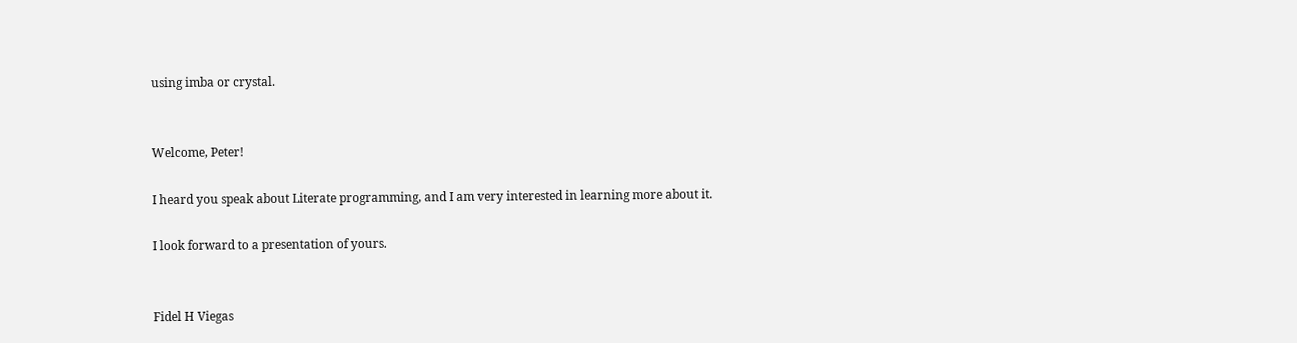using imba or crystal.


Welcome, Peter!

I heard you speak about Literate programming, and I am very interested in learning more about it.

I look forward to a presentation of yours.


Fidel H Viegas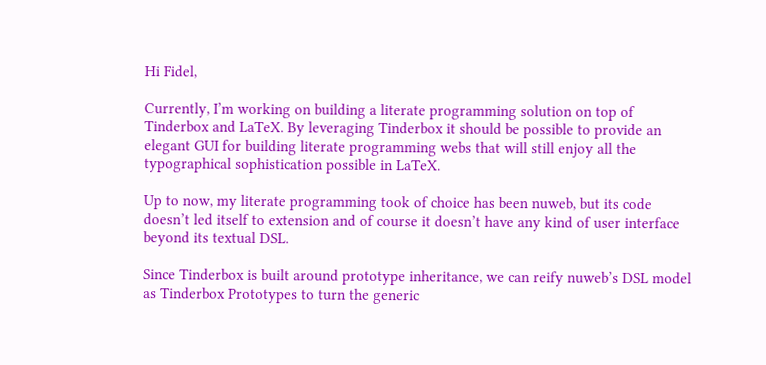Hi Fidel,

Currently, I’m working on building a literate programming solution on top of Tinderbox and LaTeX. By leveraging Tinderbox it should be possible to provide an elegant GUI for building literate programming webs that will still enjoy all the typographical sophistication possible in LaTeX.

Up to now, my literate programming took of choice has been nuweb, but its code doesn’t led itself to extension and of course it doesn’t have any kind of user interface beyond its textual DSL.

Since Tinderbox is built around prototype inheritance, we can reify nuweb’s DSL model as Tinderbox Prototypes to turn the generic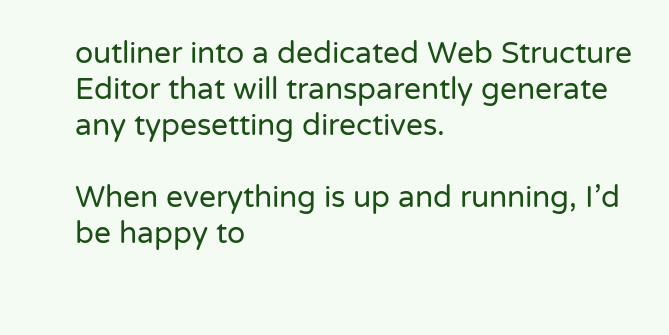outliner into a dedicated Web Structure Editor that will transparently generate any typesetting directives.

When everything is up and running, I’d be happy to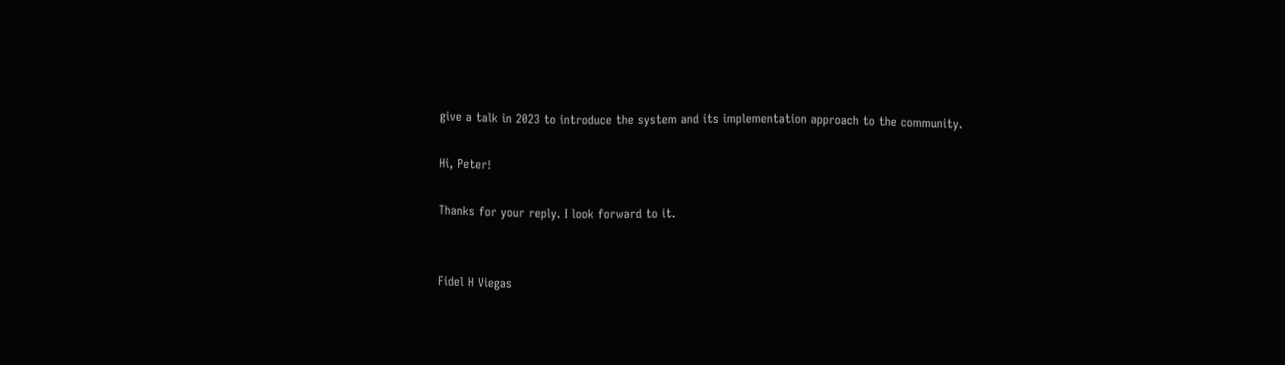give a talk in 2023 to introduce the system and its implementation approach to the community.

Hi, Peter!

Thanks for your reply. I look forward to it.


Fidel H Viegas